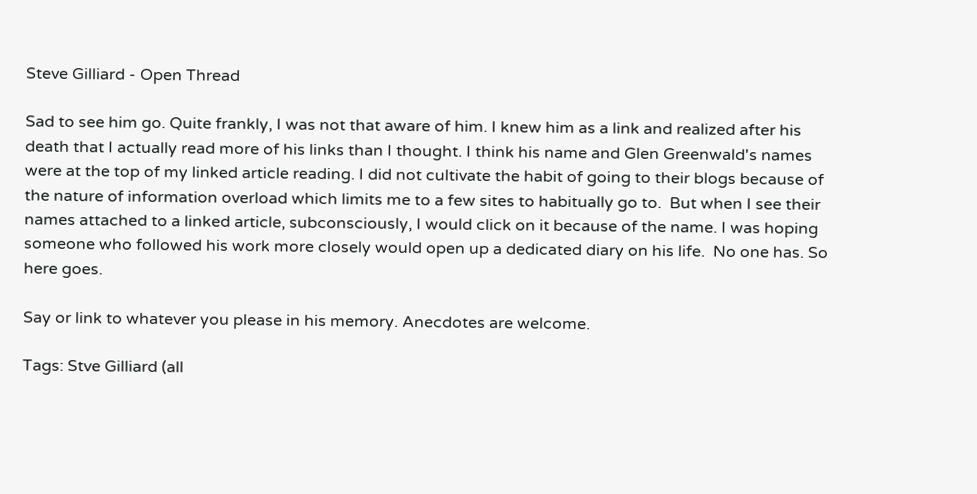Steve Gilliard - Open Thread

Sad to see him go. Quite frankly, I was not that aware of him. I knew him as a link and realized after his death that I actually read more of his links than I thought. I think his name and Glen Greenwald's names were at the top of my linked article reading. I did not cultivate the habit of going to their blogs because of the nature of information overload which limits me to a few sites to habitually go to.  But when I see their names attached to a linked article, subconsciously, I would click on it because of the name. I was hoping someone who followed his work more closely would open up a dedicated diary on his life.  No one has. So here goes.

Say or link to whatever you please in his memory. Anecdotes are welcome.

Tags: Stve Gilliard (all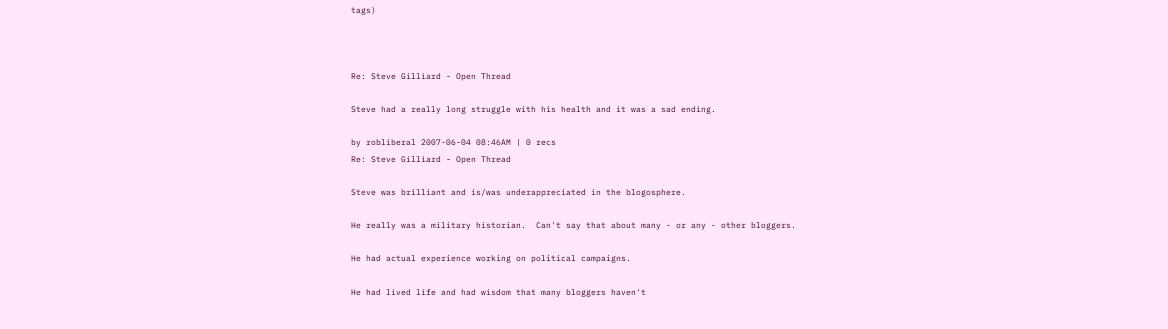tags)



Re: Steve Gilliard - Open Thread

Steve had a really long struggle with his health and it was a sad ending.

by robliberal 2007-06-04 08:46AM | 0 recs
Re: Steve Gilliard - Open Thread

Steve was brilliant and is/was underappreciated in the blogosphere.

He really was a military historian.  Can't say that about many - or any - other bloggers.

He had actual experience working on political campaigns.

He had lived life and had wisdom that many bloggers haven't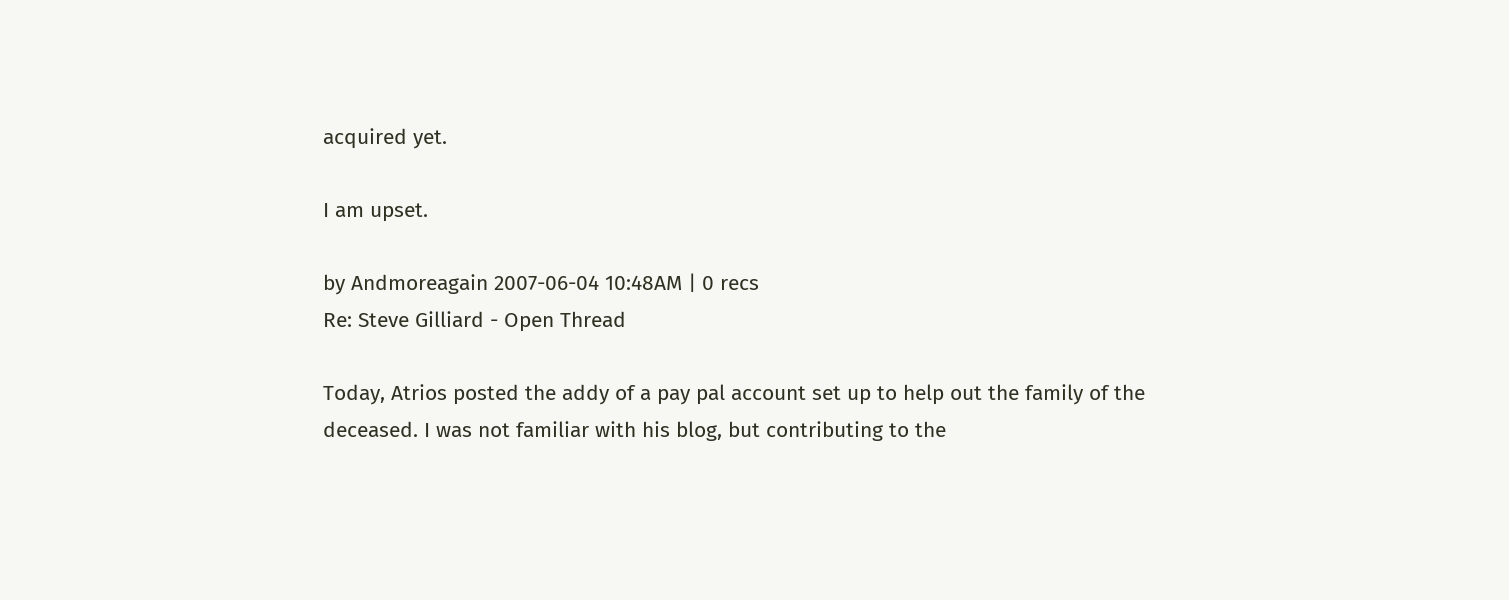acquired yet.

I am upset.

by Andmoreagain 2007-06-04 10:48AM | 0 recs
Re: Steve Gilliard - Open Thread

Today, Atrios posted the addy of a pay pal account set up to help out the family of the deceased. I was not familiar with his blog, but contributing to the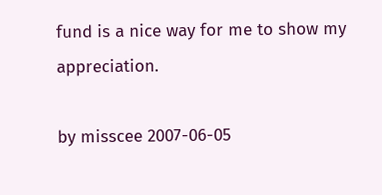fund is a nice way for me to show my appreciation.

by misscee 2007-06-05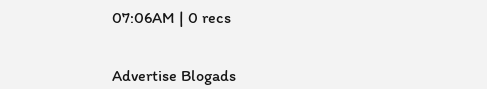07:06AM | 0 recs


Advertise Blogads